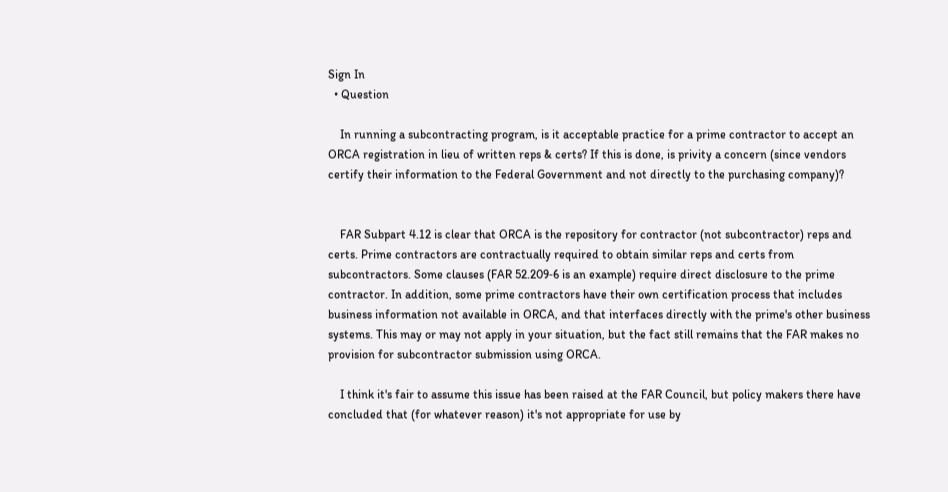Sign In
  • Question

    In running a subcontracting program, is it acceptable practice for a prime contractor to accept an ORCA registration in lieu of written reps & certs? If this is done, is privity a concern (since vendors certify their information to the Federal Government and not directly to the purchasing company)?


    FAR Subpart 4.12 is clear that ORCA is the repository for contractor (not subcontractor) reps and certs. Prime contractors are contractually required to obtain similar reps and certs from subcontractors. Some clauses (FAR 52.209‐6 is an example) require direct disclosure to the prime contractor. In addition, some prime contractors have their own certification process that includes business information not available in ORCA, and that interfaces directly with the prime's other business systems. This may or may not apply in your situation, but the fact still remains that the FAR makes no provision for subcontractor submission using ORCA.

    I think it's fair to assume this issue has been raised at the FAR Council, but policy makers there have concluded that (for whatever reason) it's not appropriate for use by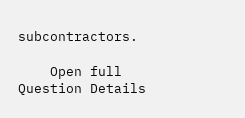subcontractors.

    Open full Question Details